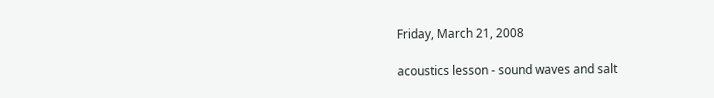Friday, March 21, 2008

acoustics lesson - sound waves and salt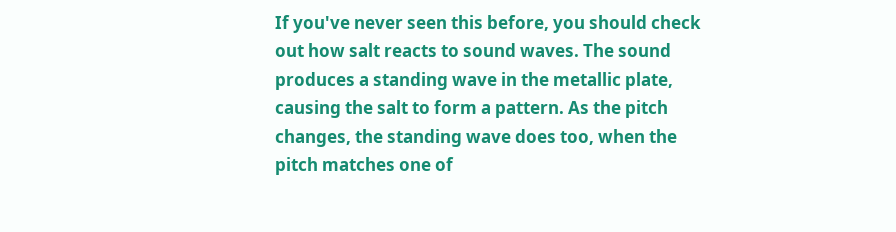If you've never seen this before, you should check out how salt reacts to sound waves. The sound produces a standing wave in the metallic plate, causing the salt to form a pattern. As the pitch changes, the standing wave does too, when the pitch matches one of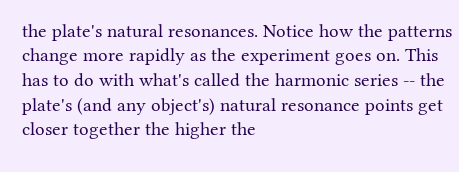the plate's natural resonances. Notice how the patterns change more rapidly as the experiment goes on. This has to do with what's called the harmonic series -- the plate's (and any object's) natural resonance points get closer together the higher the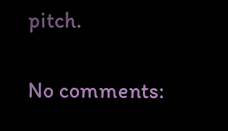pitch.

No comments: